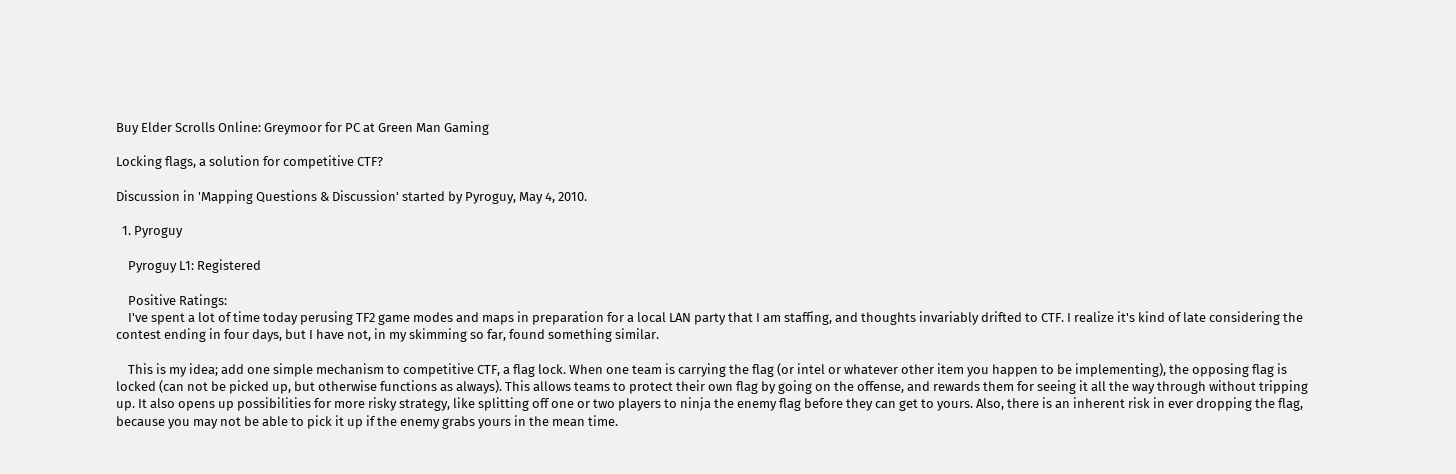Buy Elder Scrolls Online: Greymoor for PC at Green Man Gaming

Locking flags, a solution for competitive CTF?

Discussion in 'Mapping Questions & Discussion' started by Pyroguy, May 4, 2010.

  1. Pyroguy

    Pyroguy L1: Registered

    Positive Ratings:
    I've spent a lot of time today perusing TF2 game modes and maps in preparation for a local LAN party that I am staffing, and thoughts invariably drifted to CTF. I realize it's kind of late considering the contest ending in four days, but I have not, in my skimming so far, found something similar.

    This is my idea; add one simple mechanism to competitive CTF, a flag lock. When one team is carrying the flag (or intel or whatever other item you happen to be implementing), the opposing flag is locked (can not be picked up, but otherwise functions as always). This allows teams to protect their own flag by going on the offense, and rewards them for seeing it all the way through without tripping up. It also opens up possibilities for more risky strategy, like splitting off one or two players to ninja the enemy flag before they can get to yours. Also, there is an inherent risk in ever dropping the flag, because you may not be able to pick it up if the enemy grabs yours in the mean time.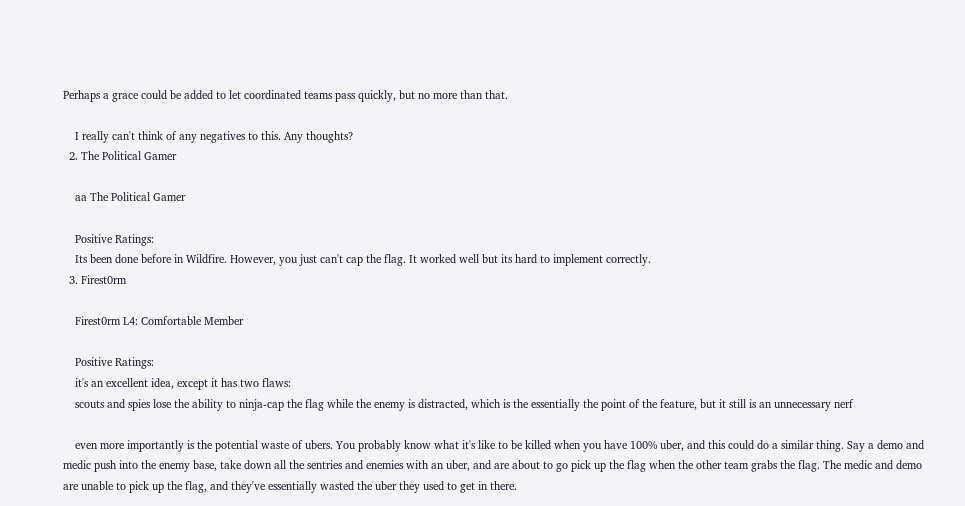Perhaps a grace could be added to let coordinated teams pass quickly, but no more than that.

    I really can't think of any negatives to this. Any thoughts?
  2. The Political Gamer

    aa The Political Gamer

    Positive Ratings:
    Its been done before in Wildfire. However, you just can't cap the flag. It worked well but its hard to implement correctly.
  3. Firest0rm

    Firest0rm L4: Comfortable Member

    Positive Ratings:
    it's an excellent idea, except it has two flaws:
    scouts and spies lose the ability to ninja-cap the flag while the enemy is distracted, which is the essentially the point of the feature, but it still is an unnecessary nerf

    even more importantly is the potential waste of ubers. You probably know what it's like to be killed when you have 100% uber, and this could do a similar thing. Say a demo and medic push into the enemy base, take down all the sentries and enemies with an uber, and are about to go pick up the flag when the other team grabs the flag. The medic and demo are unable to pick up the flag, and they've essentially wasted the uber they used to get in there.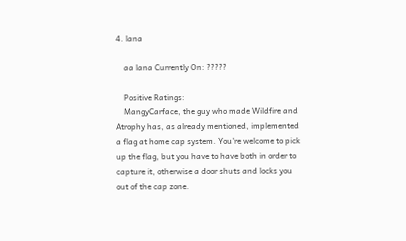4. lana

    aa lana Currently On: ?????

    Positive Ratings:
    MangyCarface, the guy who made Wildfire and Atrophy has, as already mentioned, implemented a flag at home cap system. You're welcome to pick up the flag, but you have to have both in order to capture it, otherwise a door shuts and locks you out of the cap zone.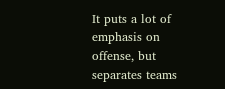It puts a lot of emphasis on offense, but separates teams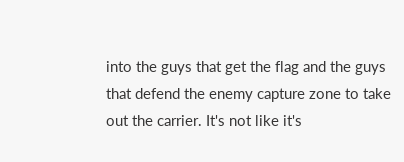into the guys that get the flag and the guys that defend the enemy capture zone to take out the carrier. It's not like it's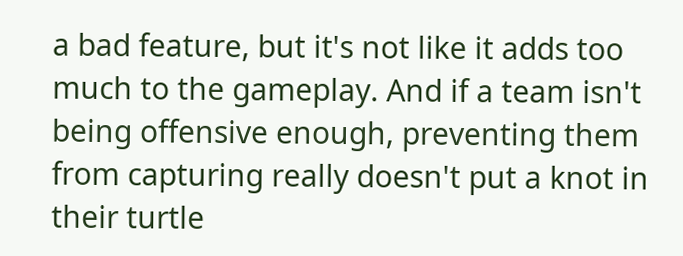a bad feature, but it's not like it adds too much to the gameplay. And if a team isn't being offensive enough, preventing them from capturing really doesn't put a knot in their turtle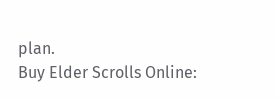plan.
Buy Elder Scrolls Online: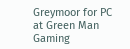Greymoor for PC at Green Man Gaming